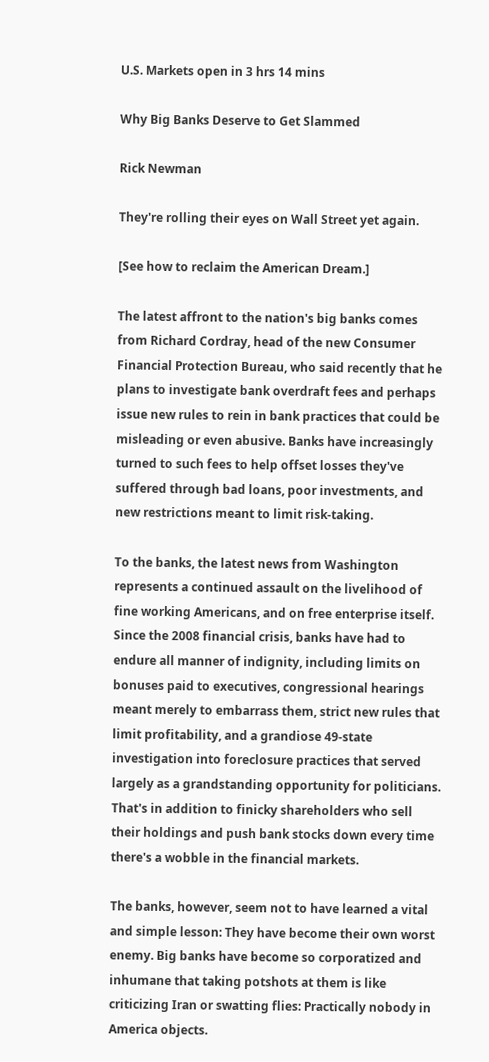U.S. Markets open in 3 hrs 14 mins

Why Big Banks Deserve to Get Slammed

Rick Newman

They're rolling their eyes on Wall Street yet again.

[See how to reclaim the American Dream.]

The latest affront to the nation's big banks comes from Richard Cordray, head of the new Consumer Financial Protection Bureau, who said recently that he plans to investigate bank overdraft fees and perhaps issue new rules to rein in bank practices that could be misleading or even abusive. Banks have increasingly turned to such fees to help offset losses they've suffered through bad loans, poor investments, and new restrictions meant to limit risk-taking.

To the banks, the latest news from Washington represents a continued assault on the livelihood of fine working Americans, and on free enterprise itself. Since the 2008 financial crisis, banks have had to endure all manner of indignity, including limits on bonuses paid to executives, congressional hearings meant merely to embarrass them, strict new rules that limit profitability, and a grandiose 49-state investigation into foreclosure practices that served largely as a grandstanding opportunity for politicians. That's in addition to finicky shareholders who sell their holdings and push bank stocks down every time there's a wobble in the financial markets.

The banks, however, seem not to have learned a vital and simple lesson: They have become their own worst enemy. Big banks have become so corporatized and inhumane that taking potshots at them is like criticizing Iran or swatting flies: Practically nobody in America objects.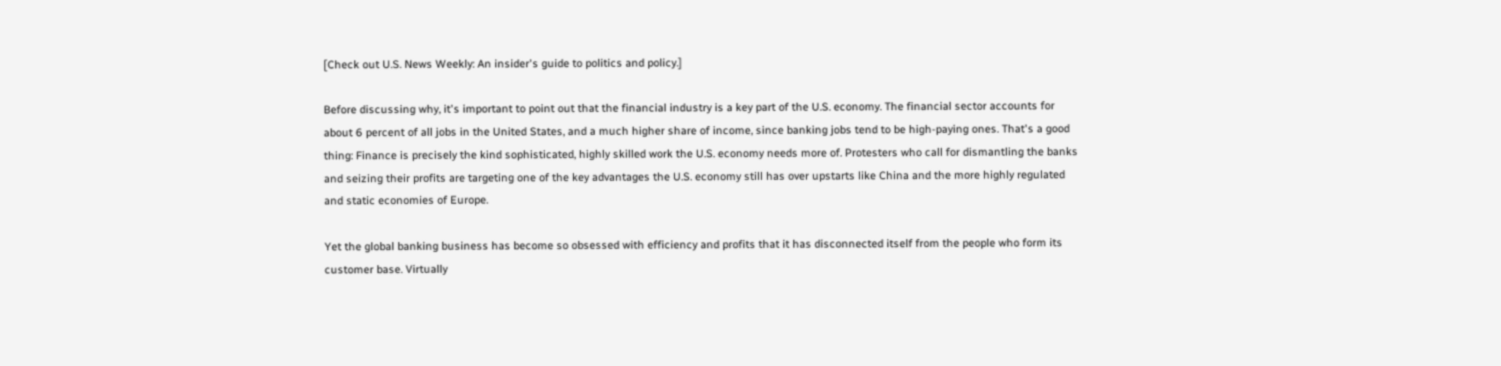[Check out U.S. News Weekly: An insider's guide to politics and policy.]

Before discussing why, it's important to point out that the financial industry is a key part of the U.S. economy. The financial sector accounts for about 6 percent of all jobs in the United States, and a much higher share of income, since banking jobs tend to be high-paying ones. That's a good thing: Finance is precisely the kind sophisticated, highly skilled work the U.S. economy needs more of. Protesters who call for dismantling the banks and seizing their profits are targeting one of the key advantages the U.S. economy still has over upstarts like China and the more highly regulated and static economies of Europe.

Yet the global banking business has become so obsessed with efficiency and profits that it has disconnected itself from the people who form its customer base. Virtually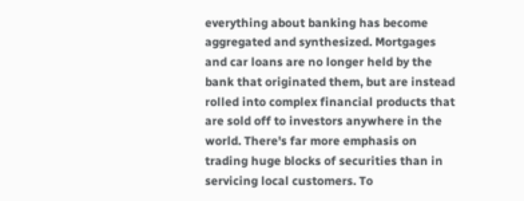everything about banking has become aggregated and synthesized. Mortgages and car loans are no longer held by the bank that originated them, but are instead rolled into complex financial products that are sold off to investors anywhere in the world. There's far more emphasis on trading huge blocks of securities than in servicing local customers. To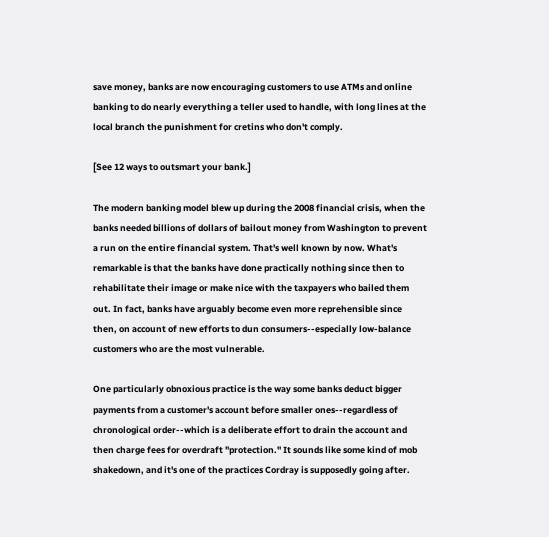save money, banks are now encouraging customers to use ATMs and online banking to do nearly everything a teller used to handle, with long lines at the local branch the punishment for cretins who don't comply.

[See 12 ways to outsmart your bank.]

The modern banking model blew up during the 2008 financial crisis, when the banks needed billions of dollars of bailout money from Washington to prevent a run on the entire financial system. That's well known by now. What's remarkable is that the banks have done practically nothing since then to rehabilitate their image or make nice with the taxpayers who bailed them out. In fact, banks have arguably become even more reprehensible since then, on account of new efforts to dun consumers--especially low-balance customers who are the most vulnerable.

One particularly obnoxious practice is the way some banks deduct bigger payments from a customer's account before smaller ones--regardless of chronological order--which is a deliberate effort to drain the account and then charge fees for overdraft "protection." It sounds like some kind of mob shakedown, and it's one of the practices Cordray is supposedly going after.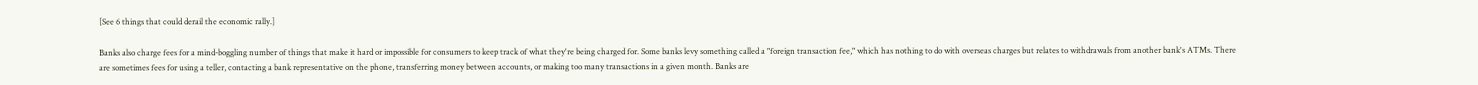[See 6 things that could derail the economic rally.]

Banks also charge fees for a mind-boggling number of things that make it hard or impossible for consumers to keep track of what they're being charged for. Some banks levy something called a "foreign transaction fee," which has nothing to do with overseas charges but relates to withdrawals from another bank's ATMs. There are sometimes fees for using a teller, contacting a bank representative on the phone, transferring money between accounts, or making too many transactions in a given month. Banks are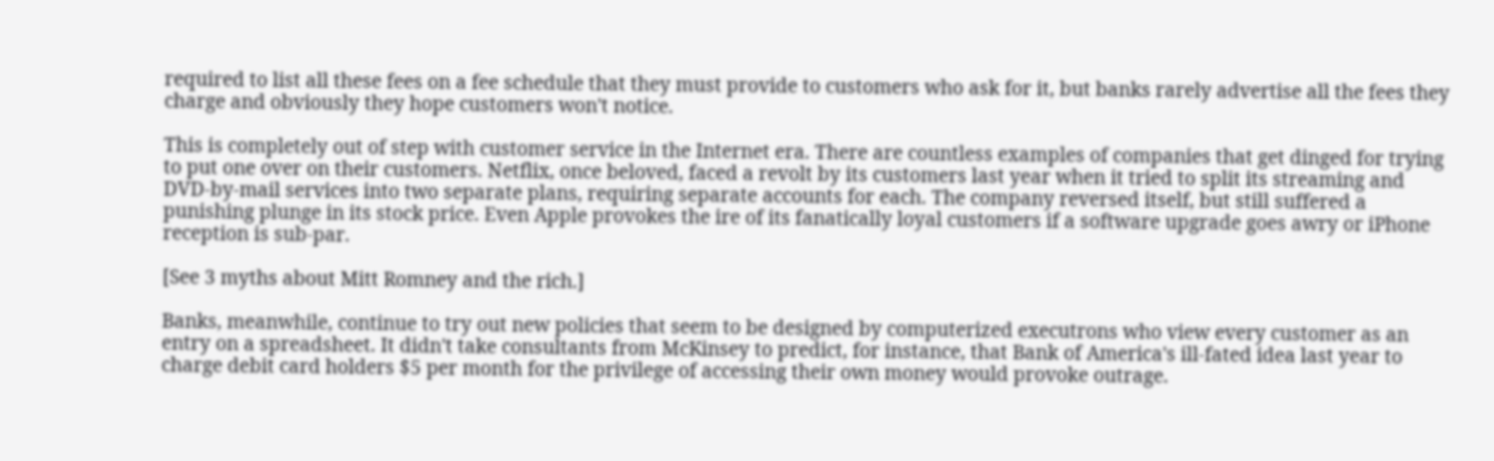required to list all these fees on a fee schedule that they must provide to customers who ask for it, but banks rarely advertise all the fees they charge and obviously they hope customers won't notice.

This is completely out of step with customer service in the Internet era. There are countless examples of companies that get dinged for trying to put one over on their customers. Netflix, once beloved, faced a revolt by its customers last year when it tried to split its streaming and DVD-by-mail services into two separate plans, requiring separate accounts for each. The company reversed itself, but still suffered a punishing plunge in its stock price. Even Apple provokes the ire of its fanatically loyal customers if a software upgrade goes awry or iPhone reception is sub-par.

[See 3 myths about Mitt Romney and the rich.]

Banks, meanwhile, continue to try out new policies that seem to be designed by computerized executrons who view every customer as an entry on a spreadsheet. It didn't take consultants from McKinsey to predict, for instance, that Bank of America's ill-fated idea last year to charge debit card holders $5 per month for the privilege of accessing their own money would provoke outrage.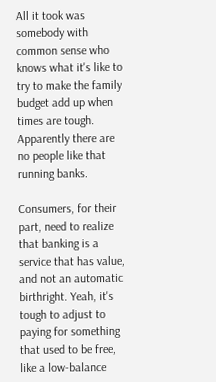All it took was somebody with common sense who knows what it's like to try to make the family budget add up when times are tough. Apparently there are no people like that running banks.

Consumers, for their part, need to realize that banking is a service that has value, and not an automatic birthright. Yeah, it's tough to adjust to paying for something that used to be free, like a low-balance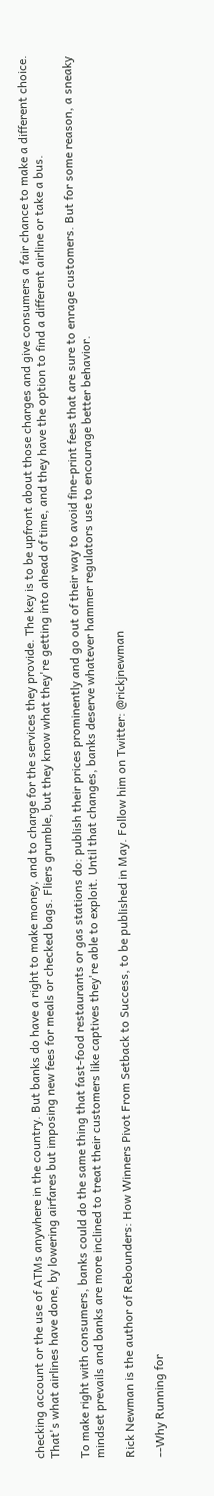checking account or the use of ATMs anywhere in the country. But banks do have a right to make money, and to charge for the services they provide. The key is to be upfront about those charges and give consumers a fair chance to make a different choice. That's what airlines have done, by lowering airfares but imposing new fees for meals or checked bags. Fliers grumble, but they know what they're getting into ahead of time, and they have the option to find a different airline or take a bus.

To make right with consumers, banks could do the same thing that fast-food restaurants or gas stations do: publish their prices prominently and go out of their way to avoid fine-print fees that are sure to enrage customers. But for some reason, a sneaky mindset prevails and banks are more inclined to treat their customers like captives they're able to exploit. Until that changes, banks deserve whatever hammer regulators use to encourage better behavior.

Rick Newman is the author of Rebounders: How Winners Pivot From Setback to Success, to be published in May. Follow him on Twitter: @rickjnewman

--Why Running for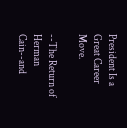President Is a Great Career Move.

--The Return of Herman Cain--and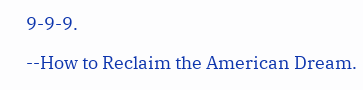9-9-9.

--How to Reclaim the American Dream.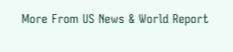More From US News & World Report